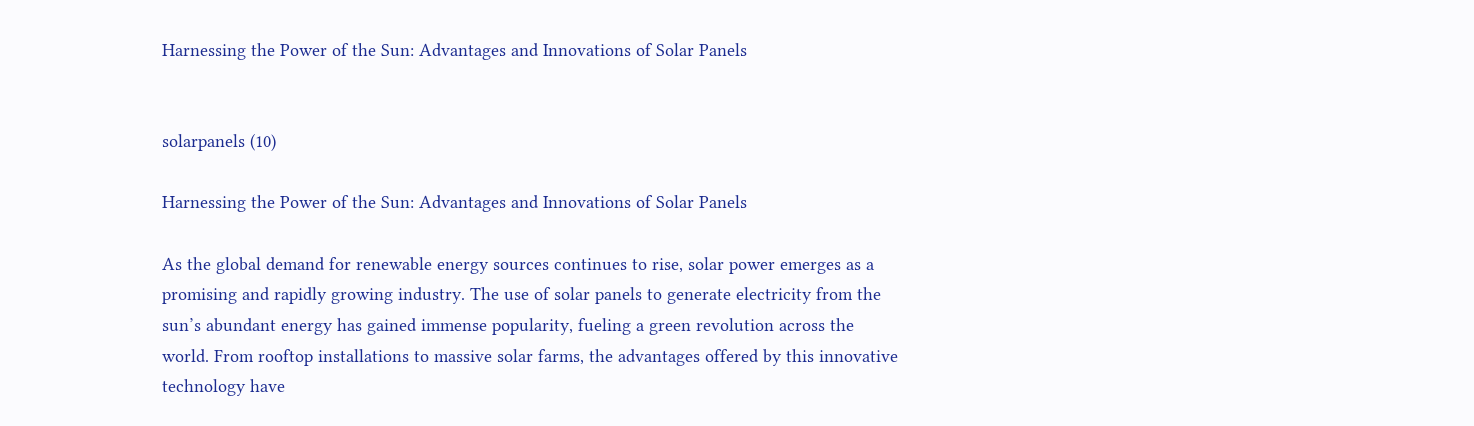Harnessing the Power of the Sun: Advantages and Innovations of Solar Panels


solarpanels (10)

Harnessing the Power of the Sun: Advantages and Innovations of Solar Panels

As the global demand for renewable energy sources continues to rise, solar power emerges as a promising and rapidly growing industry. The use of solar panels to generate electricity from the sun’s abundant energy has gained immense popularity, fueling a green revolution across the world. From rooftop installations to massive solar farms, the advantages offered by this innovative technology have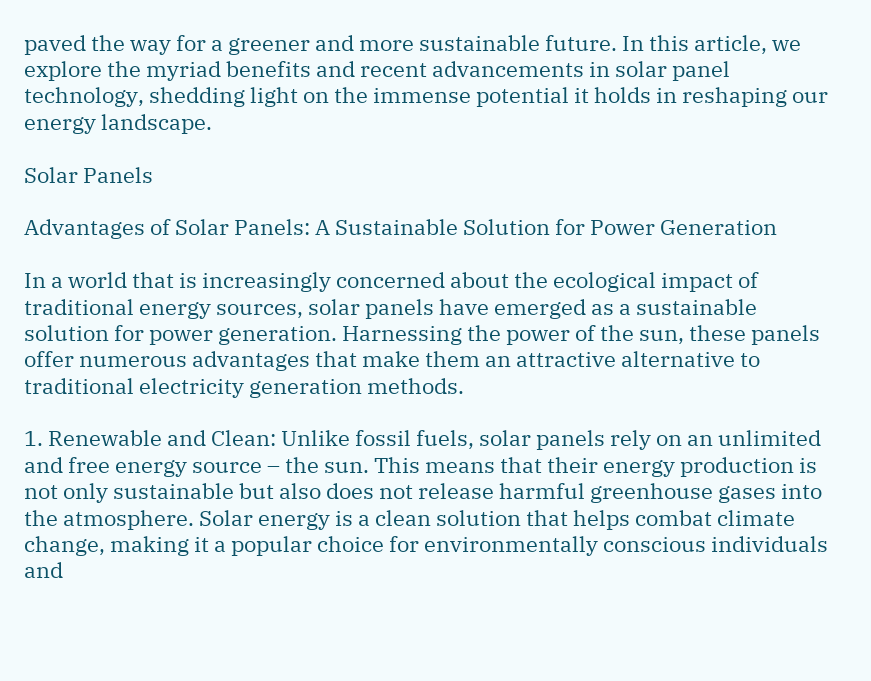paved the way for a greener and more sustainable future. In this article, we explore the myriad benefits and recent advancements in solar panel technology, shedding light on the immense potential it holds in reshaping our energy landscape.

Solar Panels

Advantages of Solar Panels: A Sustainable Solution for Power Generation

In a world that is increasingly concerned about the ecological impact of traditional energy sources, solar panels have emerged as a sustainable solution for power generation. Harnessing the power of the sun, these panels offer numerous advantages that make them an attractive alternative to traditional electricity generation methods.

1. Renewable and Clean: Unlike fossil fuels, solar panels rely on an unlimited and free energy source – the sun. This means that their energy production is not only sustainable but also does not release harmful greenhouse gases into the atmosphere. Solar energy is a clean solution that helps combat climate change, making it a popular choice for environmentally conscious individuals and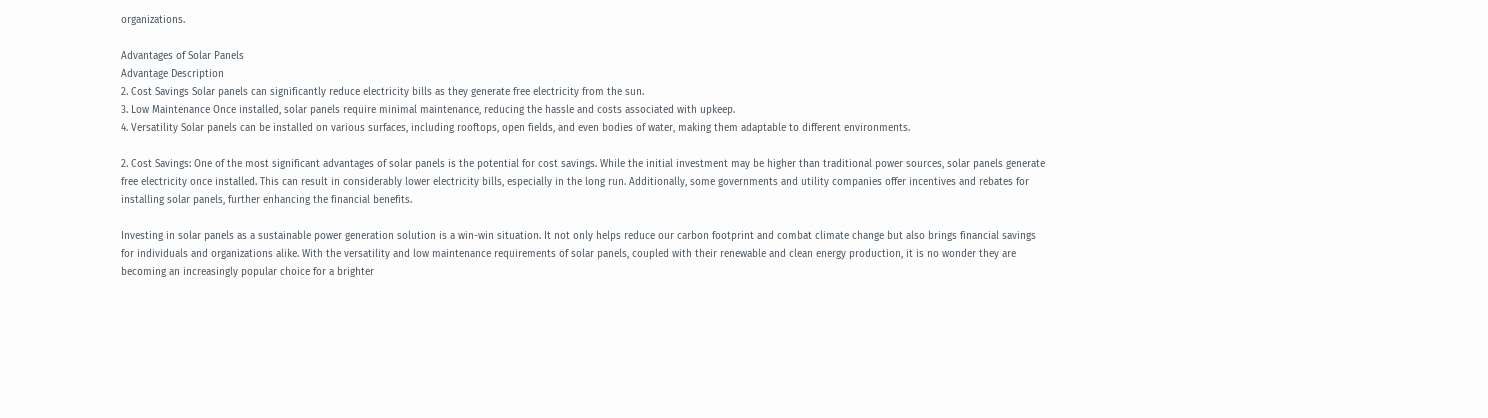organizations.

Advantages of Solar Panels
Advantage Description
2. Cost Savings Solar panels can significantly reduce electricity bills as they generate free electricity from the sun.
3. Low Maintenance Once installed, solar panels require minimal maintenance, reducing the hassle and costs associated with upkeep.
4. Versatility Solar panels can be installed on various surfaces, including rooftops, open fields, and even bodies of water, making them adaptable to different environments.

2. Cost Savings: One of the most significant advantages of solar panels is the potential for cost savings. While the initial investment may be higher than traditional power sources, solar panels generate free electricity once installed. This can result in considerably lower electricity bills, especially in the long run. Additionally, some governments and utility companies offer incentives and rebates for installing solar panels, further enhancing the financial benefits.

Investing in solar panels as a sustainable power generation solution is a win-win situation. It not only helps reduce our carbon footprint and combat climate change but also brings financial savings for individuals and organizations alike. With the versatility and low maintenance requirements of solar panels, coupled with their renewable and clean energy production, it is no wonder they are becoming an increasingly popular choice for a brighter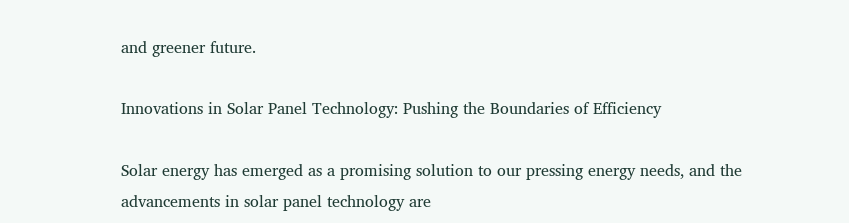and greener future.

Innovations in Solar Panel Technology: Pushing the Boundaries of Efficiency

Solar energy has emerged as a promising solution to our pressing energy needs, and the advancements in solar panel technology are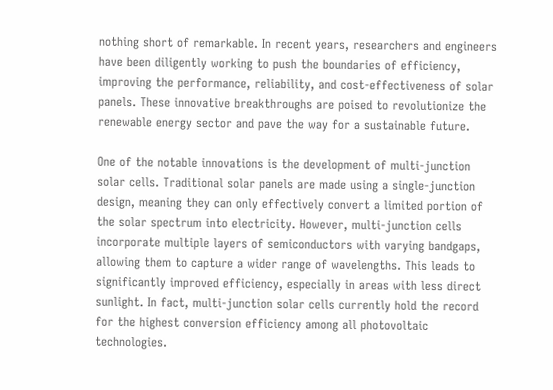nothing short of remarkable. In recent years, researchers and engineers have been diligently working to push the boundaries of efficiency, improving the performance, reliability, and cost-effectiveness of solar panels. These innovative breakthroughs are poised to revolutionize the renewable energy sector and pave the way for a sustainable future.

One of the notable innovations is the development of multi-junction solar cells. Traditional solar panels are made using a single-junction design, meaning they can only effectively convert a limited portion of the solar spectrum into electricity. However, multi-junction cells incorporate multiple layers of semiconductors with varying bandgaps, allowing them to capture a wider range of wavelengths. This leads to significantly improved efficiency, especially in areas with less direct sunlight. In fact, multi-junction solar cells currently hold the record for the highest conversion efficiency among all photovoltaic technologies.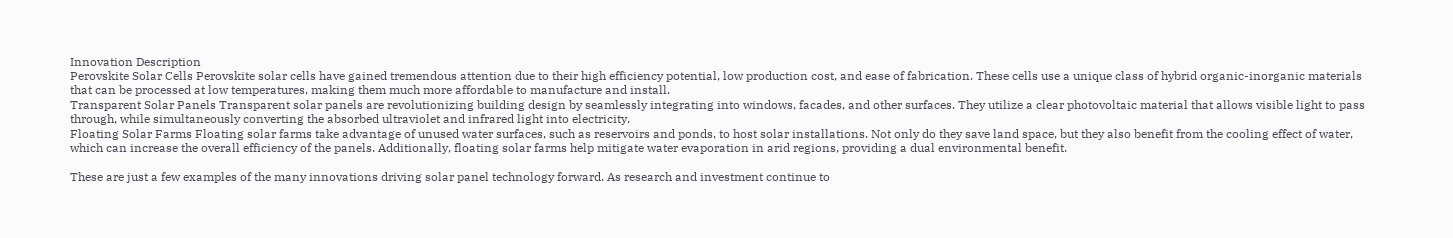Innovation Description
Perovskite Solar Cells Perovskite solar cells have gained tremendous attention due to their high efficiency potential, low production cost, and ease of fabrication. These cells use a unique class of hybrid organic-inorganic materials that can be processed at low temperatures, making them much more affordable to manufacture and install.
Transparent Solar Panels Transparent solar panels are revolutionizing building design by seamlessly integrating into windows, facades, and other surfaces. They utilize a clear photovoltaic material that allows visible light to pass through, while simultaneously converting the absorbed ultraviolet and infrared light into electricity.
Floating Solar Farms Floating solar farms take advantage of unused water surfaces, such as reservoirs and ponds, to host solar installations. Not only do they save land space, but they also benefit from the cooling effect of water, which can increase the overall efficiency of the panels. Additionally, floating solar farms help mitigate water evaporation in arid regions, providing a dual environmental benefit.

These are just a few examples of the many innovations driving solar panel technology forward. As research and investment continue to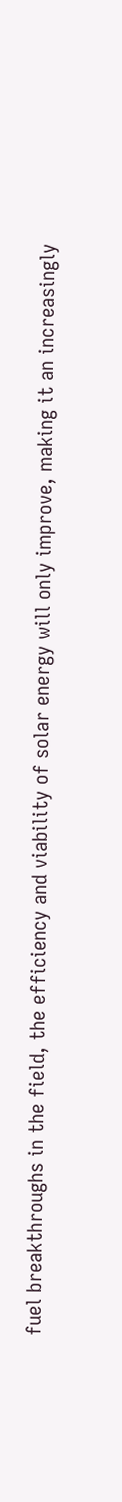fuel breakthroughs in the field, the efficiency and viability of solar energy will only improve, making it an increasingly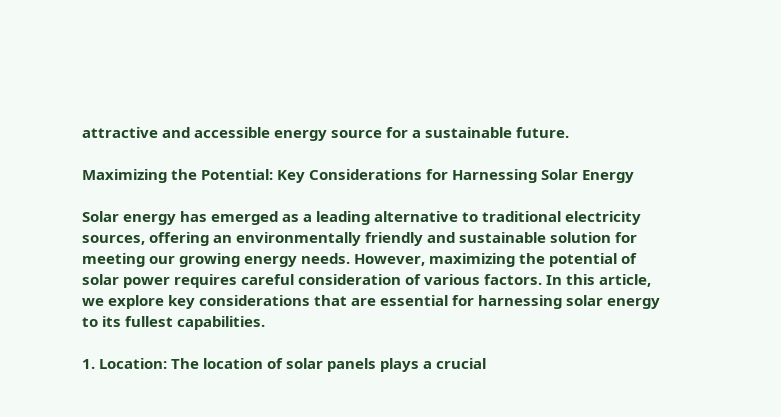attractive and accessible energy source for a sustainable future.

Maximizing the Potential: Key Considerations for Harnessing Solar Energy

Solar energy has emerged as a leading alternative to traditional electricity sources, offering an environmentally friendly and sustainable solution for meeting our growing energy needs. However, maximizing the potential of solar power requires careful consideration of various factors. In this article, we explore key considerations that are essential for harnessing solar energy to its fullest capabilities.

1. Location: The location of solar panels plays a crucial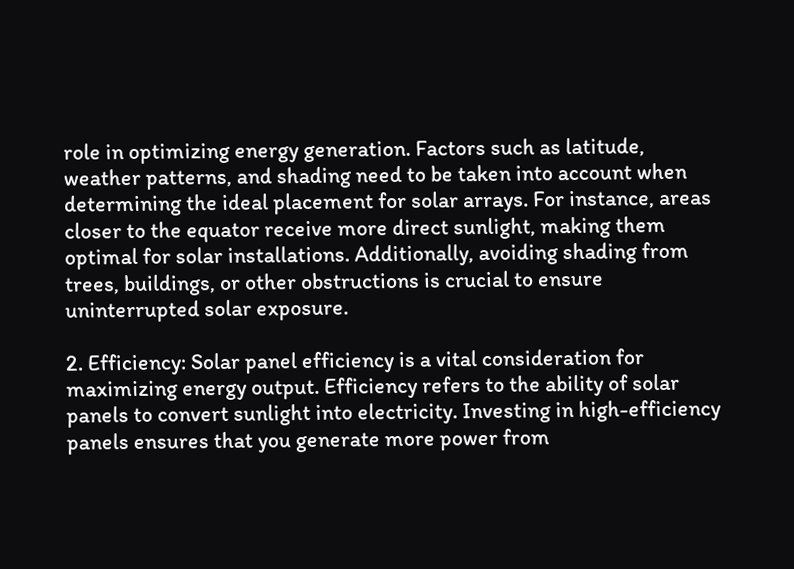role in optimizing energy generation. Factors such as latitude, weather patterns, and shading need to be taken into account when determining the ideal placement for solar arrays. For instance, areas closer to the equator receive more direct sunlight, making them optimal for solar installations. Additionally, avoiding shading from trees, buildings, or other obstructions is crucial to ensure uninterrupted solar exposure.

2. Efficiency: Solar panel efficiency is a vital consideration for maximizing energy output. Efficiency refers to the ability of solar panels to convert sunlight into electricity. Investing in high-efficiency panels ensures that you generate more power from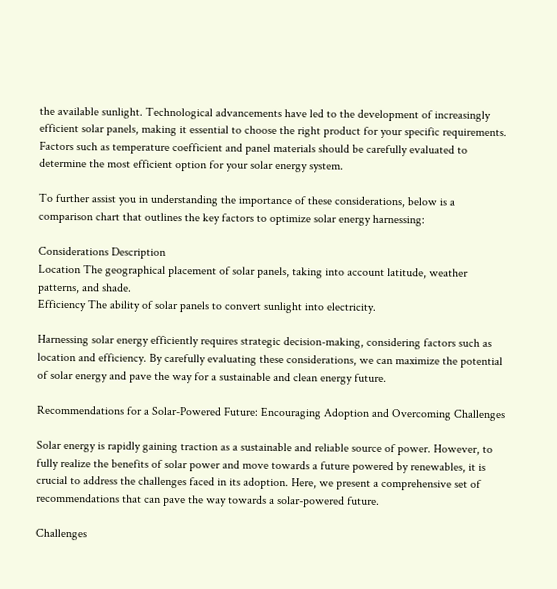the available sunlight. Technological advancements have led to the development of increasingly efficient solar panels, making it essential to choose the right product for your specific requirements. Factors such as temperature coefficient and panel materials should be carefully evaluated to determine the most efficient option for your solar energy system.

To further assist you in understanding the importance of these considerations, below is a comparison chart that outlines the key factors to optimize solar energy harnessing:

Considerations Description
Location The geographical placement of solar panels, taking into account latitude, weather patterns, and shade.
Efficiency The ability of solar panels to convert sunlight into electricity.

Harnessing solar energy efficiently requires strategic decision-making, considering factors such as location and efficiency. By carefully evaluating these considerations, we can maximize the potential of solar energy and pave the way for a sustainable and clean energy future.

Recommendations for a Solar-Powered Future: Encouraging Adoption and Overcoming Challenges

Solar energy is rapidly gaining traction as a sustainable and reliable source of power. However, to fully realize the benefits of solar power and move towards a future powered by renewables, it is crucial to address the challenges faced in its adoption. Here, we present a comprehensive set of recommendations that can pave the way towards a solar-powered future.

Challenges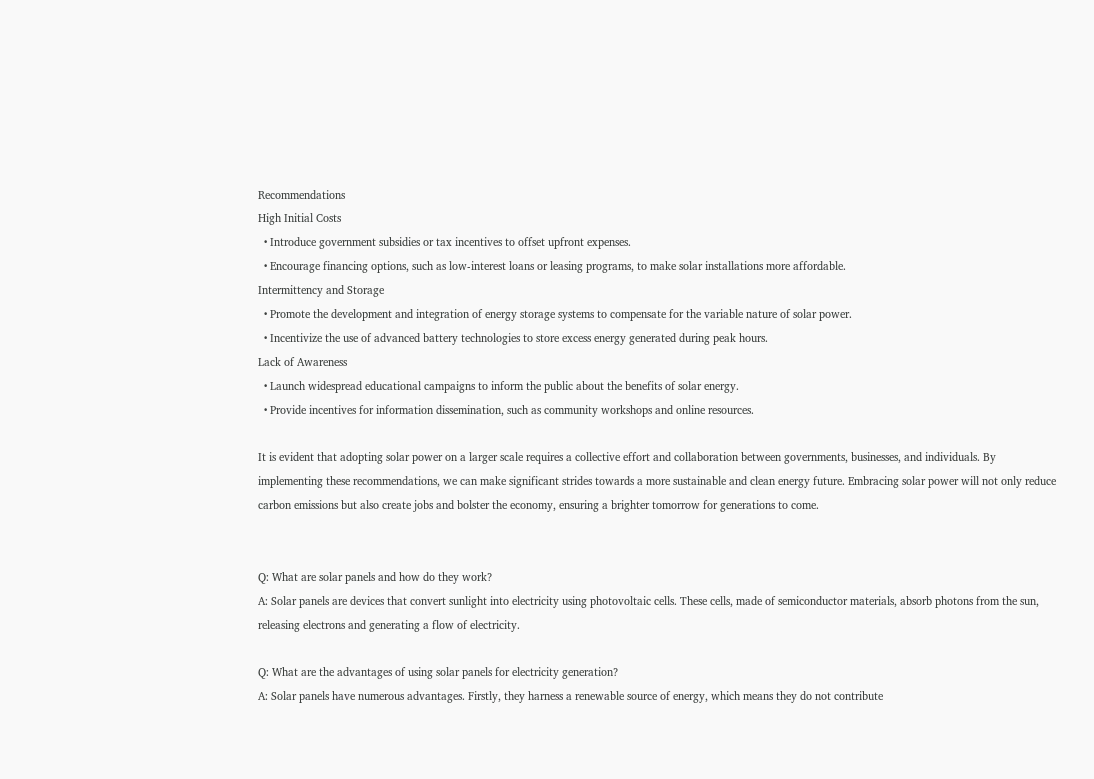Recommendations
High Initial Costs
  • Introduce government subsidies or tax incentives to offset upfront expenses.
  • Encourage financing options, such as low-interest loans or leasing programs, to make solar installations more affordable.
Intermittency and Storage
  • Promote the development and integration of energy storage systems to compensate for the variable nature of solar power.
  • Incentivize the use of advanced battery technologies to store excess energy generated during peak hours.
Lack of Awareness
  • Launch widespread educational campaigns to inform the public about the benefits of solar energy.
  • Provide incentives for information dissemination, such as community workshops and online resources.

It is evident that adopting solar power on a larger scale requires a collective effort and collaboration between governments, businesses, and individuals. By implementing these recommendations, we can make significant strides towards a more sustainable and clean energy future. Embracing solar power will not only reduce carbon emissions but also create jobs and bolster the economy, ensuring a brighter tomorrow for generations to come.


Q: What are solar panels and how do they work?
A: Solar panels are devices that convert sunlight into electricity using photovoltaic cells. These cells, made of semiconductor materials, absorb photons from the sun, releasing electrons and generating a flow of electricity.

Q: What are the advantages of using solar panels for electricity generation?
A: Solar panels have numerous advantages. Firstly, they harness a renewable source of energy, which means they do not contribute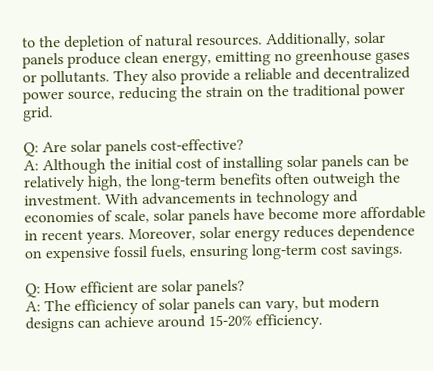to the depletion of natural resources. Additionally, solar panels produce clean energy, emitting no greenhouse gases or pollutants. They also provide a reliable and decentralized power source, reducing the strain on the traditional power grid.

Q: Are solar panels cost-effective?
A: Although the initial cost of installing solar panels can be relatively high, the long-term benefits often outweigh the investment. With advancements in technology and economies of scale, solar panels have become more affordable in recent years. Moreover, solar energy reduces dependence on expensive fossil fuels, ensuring long-term cost savings.

Q: How efficient are solar panels?
A: The efficiency of solar panels can vary, but modern designs can achieve around 15-20% efficiency.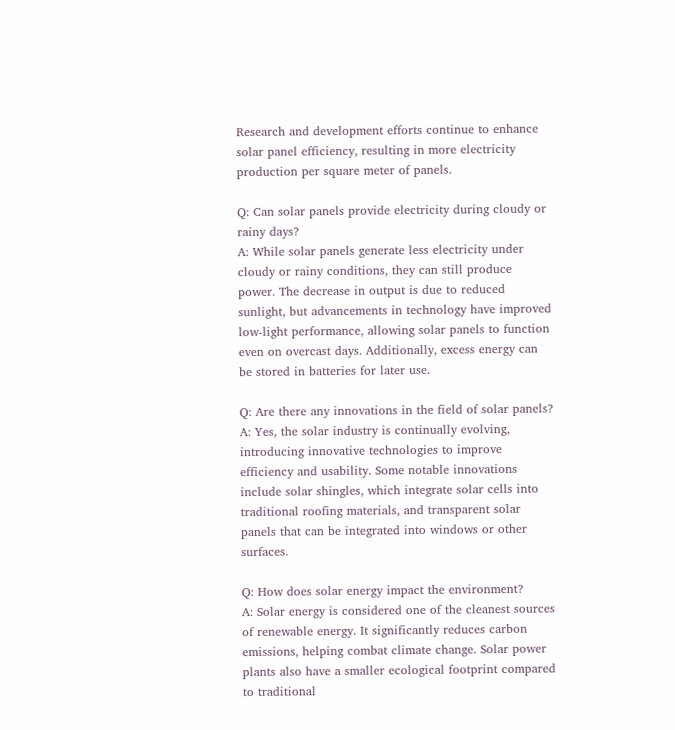Research and development efforts continue to enhance solar panel efficiency, resulting in more electricity production per square meter of panels.

Q: Can solar panels provide electricity during cloudy or rainy days?
A: While solar panels generate less electricity under cloudy or rainy conditions, they can still produce power. The decrease in output is due to reduced sunlight, but advancements in technology have improved low-light performance, allowing solar panels to function even on overcast days. Additionally, excess energy can be stored in batteries for later use.

Q: Are there any innovations in the field of solar panels?
A: Yes, the solar industry is continually evolving, introducing innovative technologies to improve efficiency and usability. Some notable innovations include solar shingles, which integrate solar cells into traditional roofing materials, and transparent solar panels that can be integrated into windows or other surfaces.

Q: How does solar energy impact the environment?
A: Solar energy is considered one of the cleanest sources of renewable energy. It significantly reduces carbon emissions, helping combat climate change. Solar power plants also have a smaller ecological footprint compared to traditional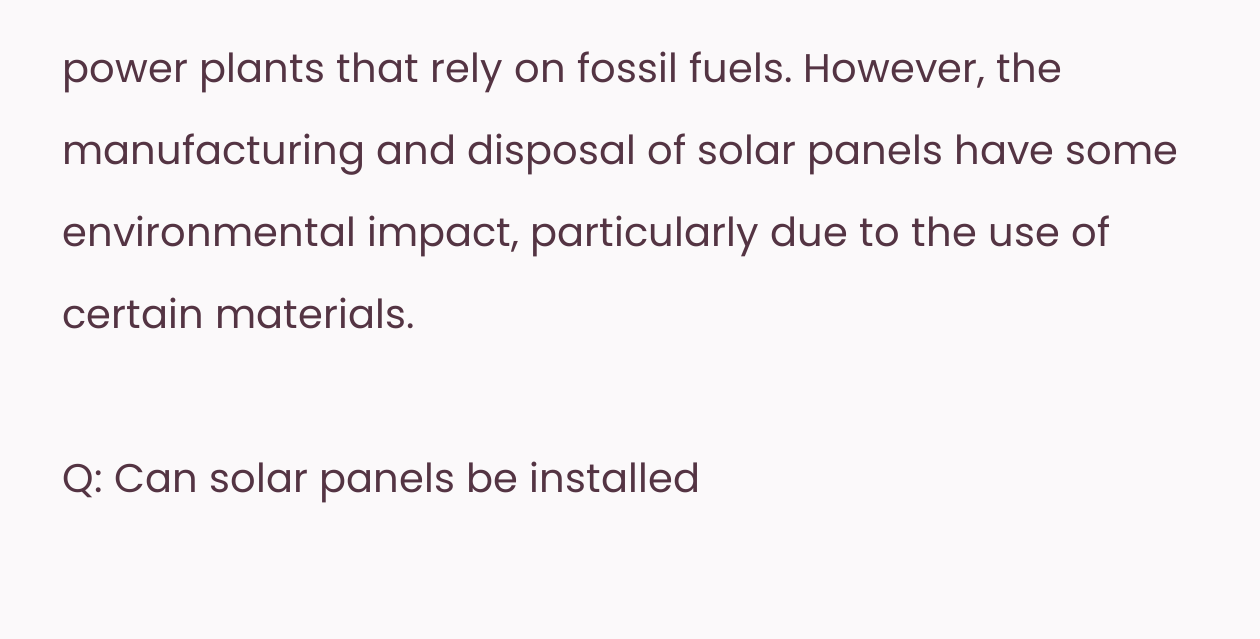power plants that rely on fossil fuels. However, the manufacturing and disposal of solar panels have some environmental impact, particularly due to the use of certain materials.

Q: Can solar panels be installed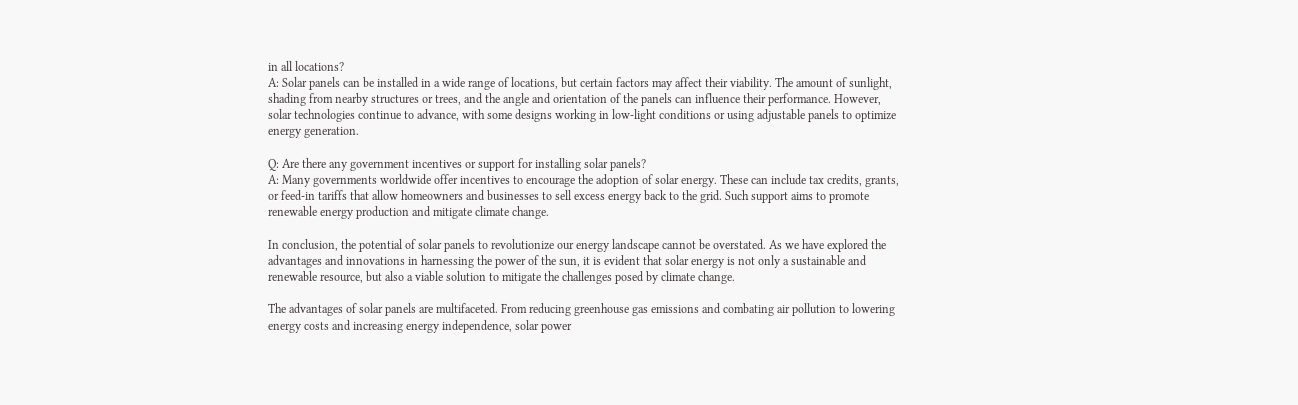in all locations?
A: Solar panels can be installed in a wide range of locations, but certain factors may affect their viability. The amount of sunlight, shading from nearby structures or trees, and the angle and orientation of the panels can influence their performance. However, solar technologies continue to advance, with some designs working in low-light conditions or using adjustable panels to optimize energy generation.

Q: Are there any government incentives or support for installing solar panels?
A: Many governments worldwide offer incentives to encourage the adoption of solar energy. These can include tax credits, grants, or feed-in tariffs that allow homeowners and businesses to sell excess energy back to the grid. Such support aims to promote renewable energy production and mitigate climate change.

In conclusion, the potential of solar panels to revolutionize our energy landscape cannot be overstated. As we have explored the advantages and innovations in harnessing the power of the sun, it is evident that solar energy is not only a sustainable and renewable resource, but also a viable solution to mitigate the challenges posed by climate change.

The advantages of solar panels are multifaceted. From reducing greenhouse gas emissions and combating air pollution to lowering energy costs and increasing energy independence, solar power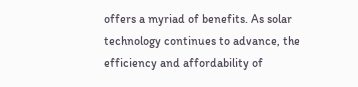offers a myriad of benefits. As solar technology continues to advance, the efficiency and affordability of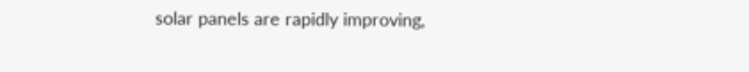solar panels are rapidly improving,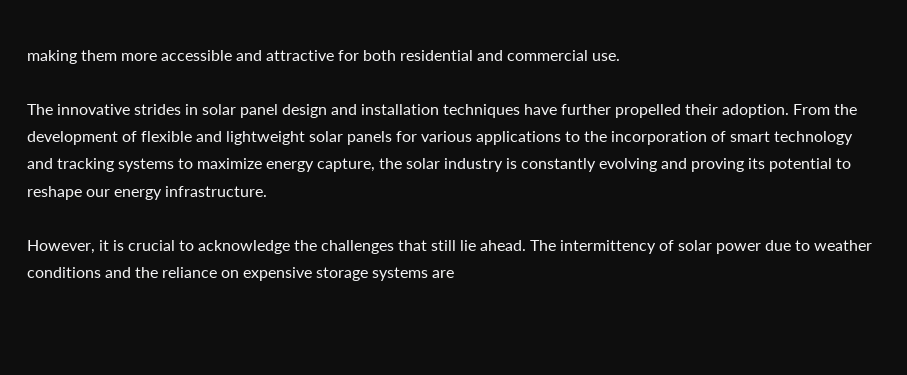making them more accessible and attractive for both residential and commercial use.

The innovative strides in solar panel design and installation techniques have further propelled their adoption. From the development of flexible and lightweight solar panels for various applications to the incorporation of smart technology and tracking systems to maximize energy capture, the solar industry is constantly evolving and proving its potential to reshape our energy infrastructure.

However, it is crucial to acknowledge the challenges that still lie ahead. The intermittency of solar power due to weather conditions and the reliance on expensive storage systems are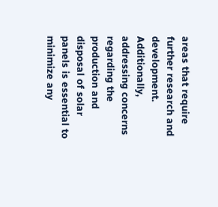areas that require further research and development. Additionally, addressing concerns regarding the production and disposal of solar panels is essential to minimize any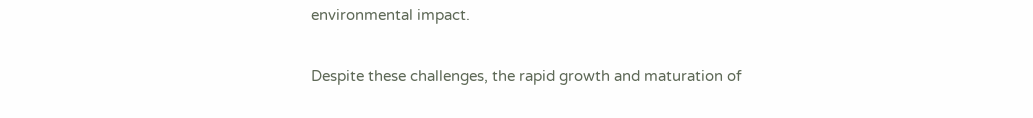environmental impact.

Despite these challenges, the rapid growth and maturation of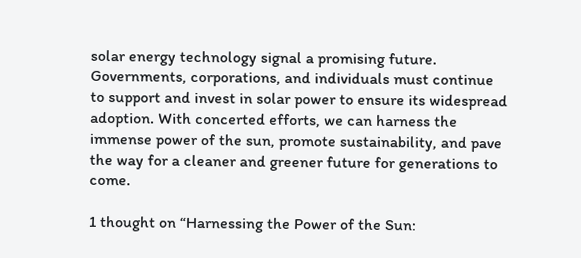solar energy technology signal a promising future. Governments, corporations, and individuals must continue to support and invest in solar power to ensure its widespread adoption. With concerted efforts, we can harness the immense power of the sun, promote sustainability, and pave the way for a cleaner and greener future for generations to come.

1 thought on “Harnessing the Power of the Sun: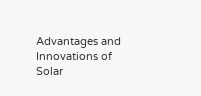Advantages and Innovations of Solar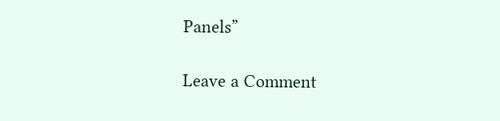Panels”

Leave a Comment